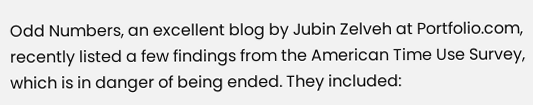Odd Numbers, an excellent blog by Jubin Zelveh at Portfolio.com, recently listed a few findings from the American Time Use Survey, which is in danger of being ended. They included: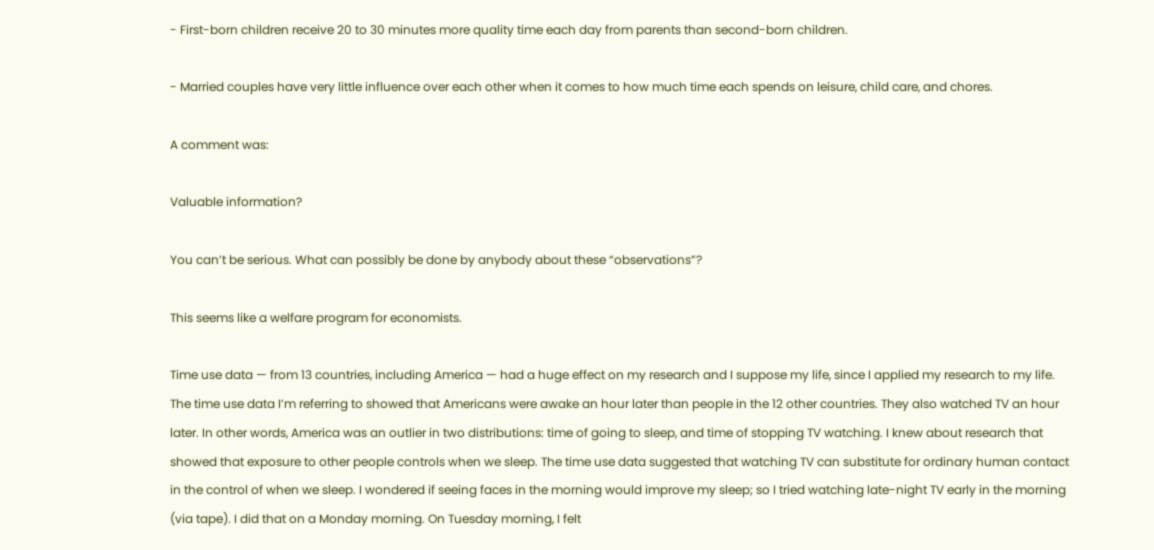- First-born children receive 20 to 30 minutes more quality time each day from parents than second-born children.

- Married couples have very little influence over each other when it comes to how much time each spends on leisure, child care, and chores.

A comment was:

Valuable information?

You can’t be serious. What can possibly be done by anybody about these “observations”?

This seems like a welfare program for economists.

Time use data — from 13 countries, including America — had a huge effect on my research and I suppose my life, since I applied my research to my life. The time use data I’m referring to showed that Americans were awake an hour later than people in the 12 other countries. They also watched TV an hour later. In other words, America was an outlier in two distributions: time of going to sleep, and time of stopping TV watching. I knew about research that showed that exposure to other people controls when we sleep. The time use data suggested that watching TV can substitute for ordinary human contact in the control of when we sleep. I wondered if seeing faces in the morning would improve my sleep; so I tried watching late-night TV early in the morning (via tape). I did that on a Monday morning. On Tuesday morning, I felt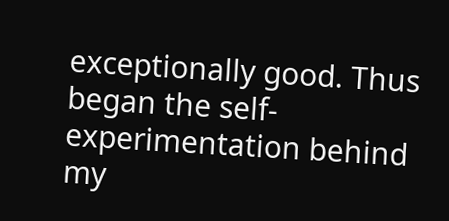exceptionally good. Thus began the self-experimentation behind my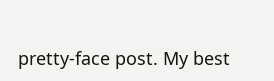pretty-face post. My best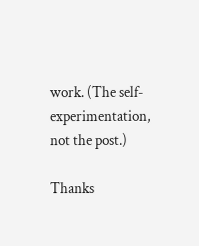work. (The self-experimentation, not the post.)

Thanks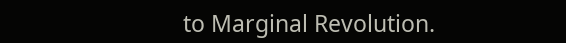to Marginal Revolution.